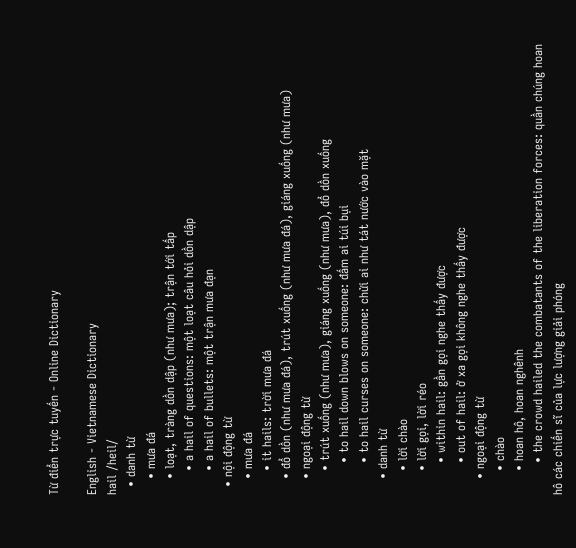Từ điển trực tuyến - Online Dictionary

English - Vietnamese Dictionary
hail /heil/
  • danh từ
    • mưa đá
    • loạt, tràng dồn dập (như mưa); trận tới tấp
      • a hail of questions: một loạt câu hỏi dồn dập
      • a hail of bullets: một trận mưa đạn
  • nội động từ
    • mưa đá
      • it hails: trời mưa đá
    • đổ dồn (như mưa đá), trút xuống (như mưa đá), giáng xuống (như mưa)
    • ngoại động từ
      • trút xuống (như mưa), giáng xuống (như mưa), đổ dồn xuống
        • to hail down blows on someone: đấm ai túi bụi
        • to hail curses on someone: chửi ai như tát nước vào mặt
    • danh từ
      • lời chào
      • lời gọi, lời réo
        • within hail: gần gọi nghe thấy được
        • out of hail: ở xa gọi không nghe thấy được
    • ngoại động từ
      • chào
      • hoan hô, hoan nghênh
        • the crowd hailed the combatants of the liberation forces: quần chúng hoan hô các chiến sĩ của lực lượng giải phóng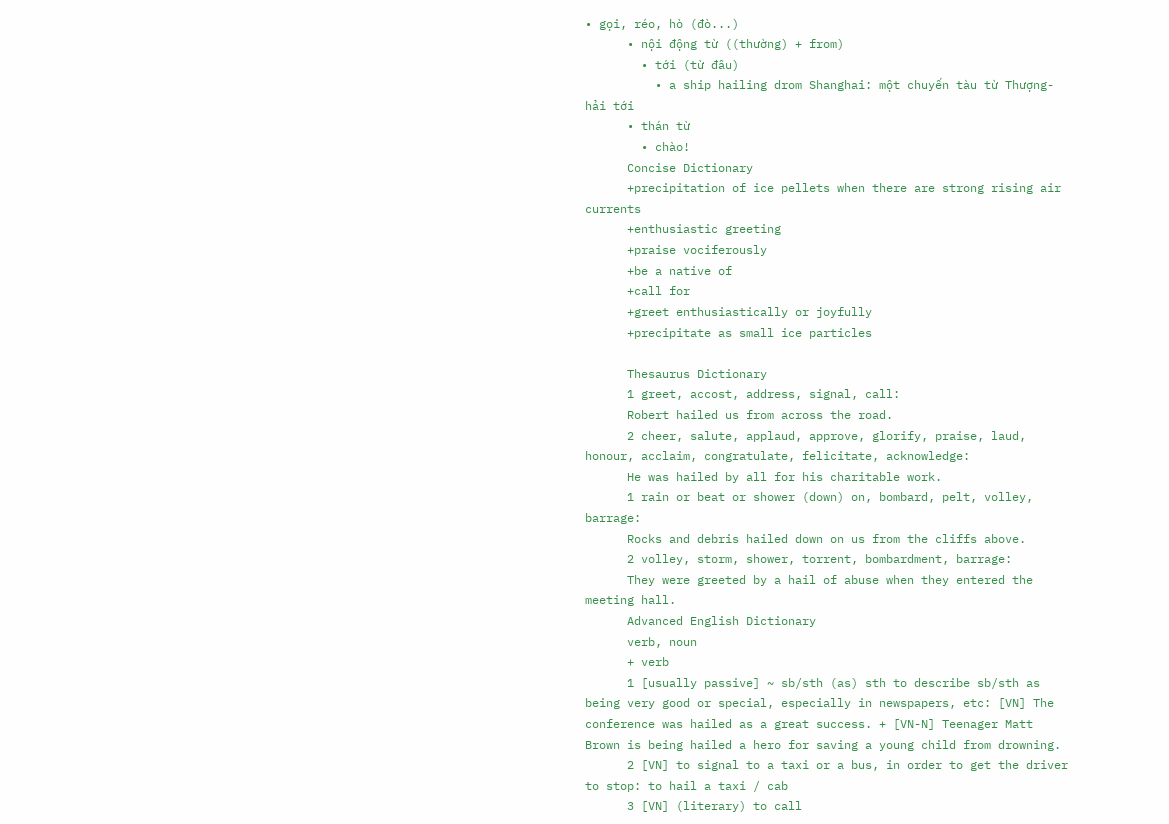• gọi, réo, hò (đò...)
      • nội động từ ((thường) + from)
        • tới (từ đâu)
          • a ship hailing drom Shanghai: một chuyến tàu từ Thượng-hải tới
      • thán từ
        • chào!
      Concise Dictionary
      +precipitation of ice pellets when there are strong rising air currents
      +enthusiastic greeting
      +praise vociferously
      +be a native of
      +call for
      +greet enthusiastically or joyfully
      +precipitate as small ice particles

      Thesaurus Dictionary
      1 greet, accost, address, signal, call:
      Robert hailed us from across the road.
      2 cheer, salute, applaud, approve, glorify, praise, laud, honour, acclaim, congratulate, felicitate, acknowledge:
      He was hailed by all for his charitable work.
      1 rain or beat or shower (down) on, bombard, pelt, volley, barrage:
      Rocks and debris hailed down on us from the cliffs above.
      2 volley, storm, shower, torrent, bombardment, barrage:
      They were greeted by a hail of abuse when they entered the meeting hall.
      Advanced English Dictionary
      verb, noun
      + verb
      1 [usually passive] ~ sb/sth (as) sth to describe sb/sth as being very good or special, especially in newspapers, etc: [VN] The conference was hailed as a great success. + [VN-N] Teenager Matt Brown is being hailed a hero for saving a young child from drowning.
      2 [VN] to signal to a taxi or a bus, in order to get the driver to stop: to hail a taxi / cab
      3 [VN] (literary) to call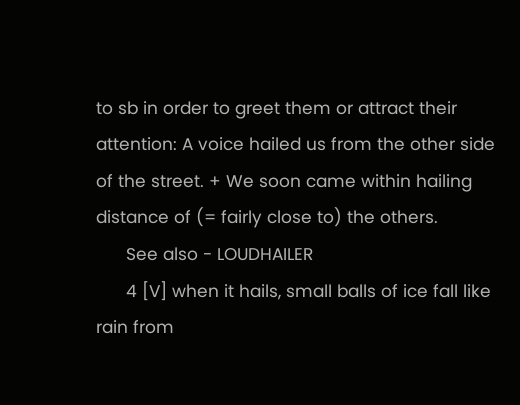to sb in order to greet them or attract their attention: A voice hailed us from the other side of the street. + We soon came within hailing distance of (= fairly close to) the others.
      See also - LOUDHAILER
      4 [V] when it hails, small balls of ice fall like rain from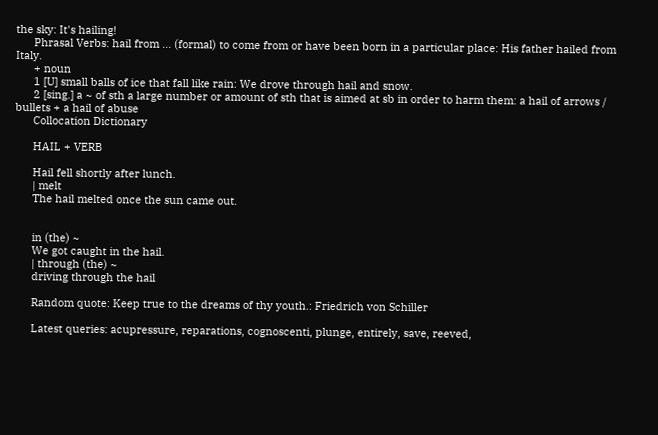the sky: It's hailing!
      Phrasal Verbs: hail from ... (formal) to come from or have been born in a particular place: His father hailed from Italy.
      + noun
      1 [U] small balls of ice that fall like rain: We drove through hail and snow.
      2 [sing.] a ~ of sth a large number or amount of sth that is aimed at sb in order to harm them: a hail of arrows / bullets + a hail of abuse
      Collocation Dictionary

      HAIL + VERB

      Hail fell shortly after lunch.
      | melt
      The hail melted once the sun came out.


      in (the) ~
      We got caught in the hail.
      | through (the) ~
      driving through the hail

      Random quote: Keep true to the dreams of thy youth.: Friedrich von Schiller

      Latest queries: acupressure, reparations, cognoscenti, plunge, entirely, save, reeved,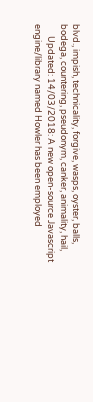blvd., impish, technicality, forgive, wasps, oyster, balls, bodega, countering, pseudonym, canker, animality, hail,
      Updated: 14/03/2018: A new open-source Javascript engine/library named Howler has been employed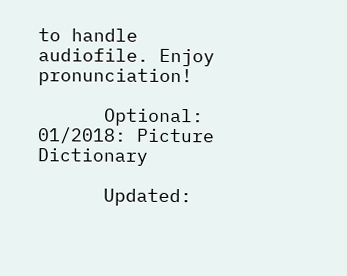to handle audiofile. Enjoy pronunciation!

      Optional: 01/2018: Picture Dictionary

      Updated: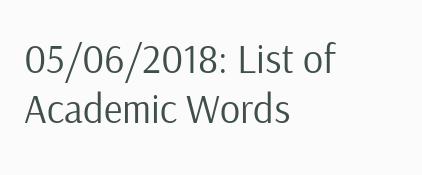05/06/2018: List of Academic Words